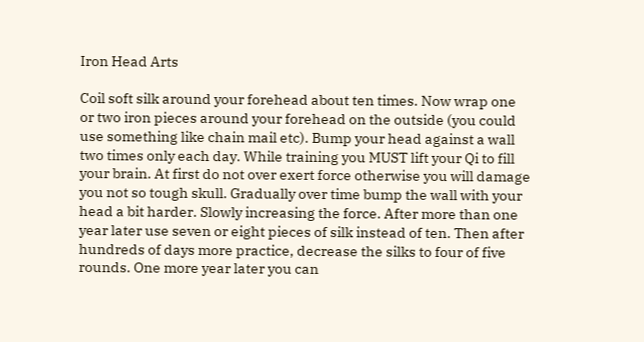Iron Head Arts

Coil soft silk around your forehead about ten times. Now wrap one or two iron pieces around your forehead on the outside (you could use something like chain mail etc). Bump your head against a wall two times only each day. While training you MUST lift your Qi to fill your brain. At first do not over exert force otherwise you will damage you not so tough skull. Gradually over time bump the wall with your head a bit harder. Slowly increasing the force. After more than one year later use seven or eight pieces of silk instead of ten. Then after hundreds of days more practice, decrease the silks to four of five rounds. One more year later you can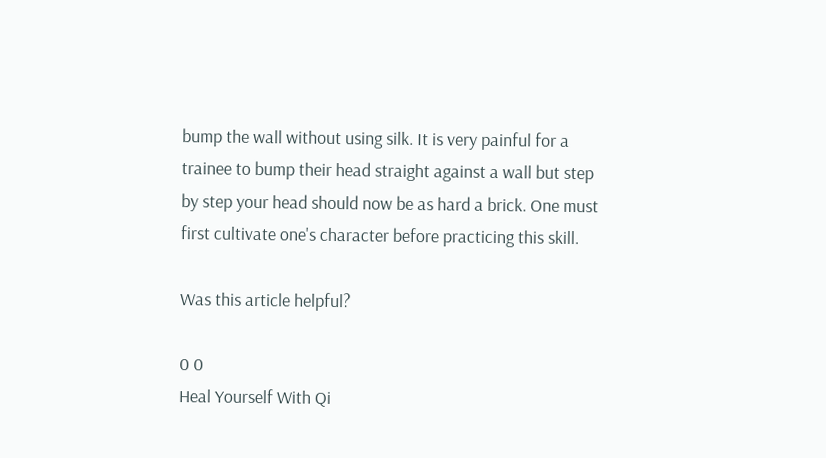bump the wall without using silk. It is very painful for a trainee to bump their head straight against a wall but step by step your head should now be as hard a brick. One must first cultivate one's character before practicing this skill.

Was this article helpful?

0 0
Heal Yourself With Qi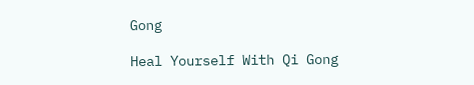Gong

Heal Yourself With Qi Gong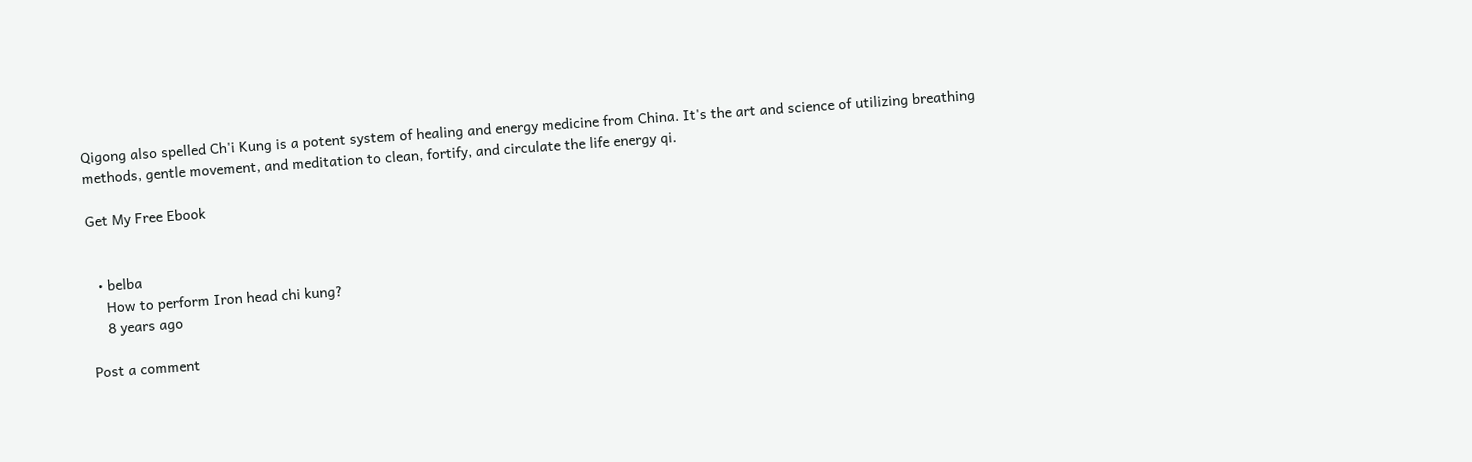Qigong also spelled Ch'i Kung is a potent system of healing and energy medicine from China. It's the art and science of utilizing breathing methods, gentle movement, and meditation to clean, fortify, and circulate the life energy qi.

Get My Free Ebook


  • belba
    How to perform Iron head chi kung?
    8 years ago

Post a comment